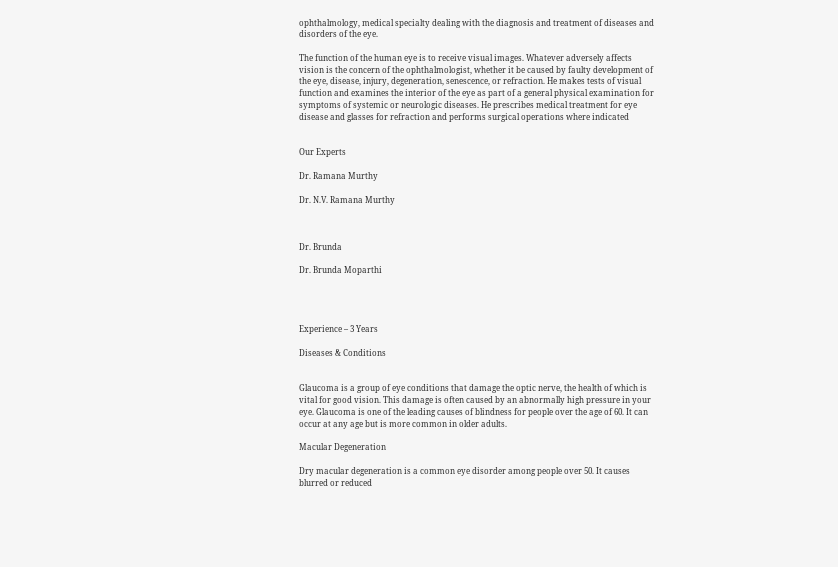ophthalmology, medical specialty dealing with the diagnosis and treatment of diseases and disorders of the eye.

The function of the human eye is to receive visual images. Whatever adversely affects vision is the concern of the ophthalmologist, whether it be caused by faulty development of the eye, disease, injury, degeneration, senescence, or refraction. He makes tests of visual function and examines the interior of the eye as part of a general physical examination for symptoms of systemic or neurologic diseases. He prescribes medical treatment for eye disease and glasses for refraction and performs surgical operations where indicated


Our Experts

Dr. Ramana Murthy

Dr. N.V. Ramana Murthy



Dr. Brunda

Dr. Brunda Moparthi




Experience – 3 Years

Diseases & Conditions


Glaucoma is a group of eye conditions that damage the optic nerve, the health of which is vital for good vision. This damage is often caused by an abnormally high pressure in your eye. Glaucoma is one of the leading causes of blindness for people over the age of 60. It can occur at any age but is more common in older adults.

Macular Degeneration

Dry macular degeneration is a common eye disorder among people over 50. It causes blurred or reduced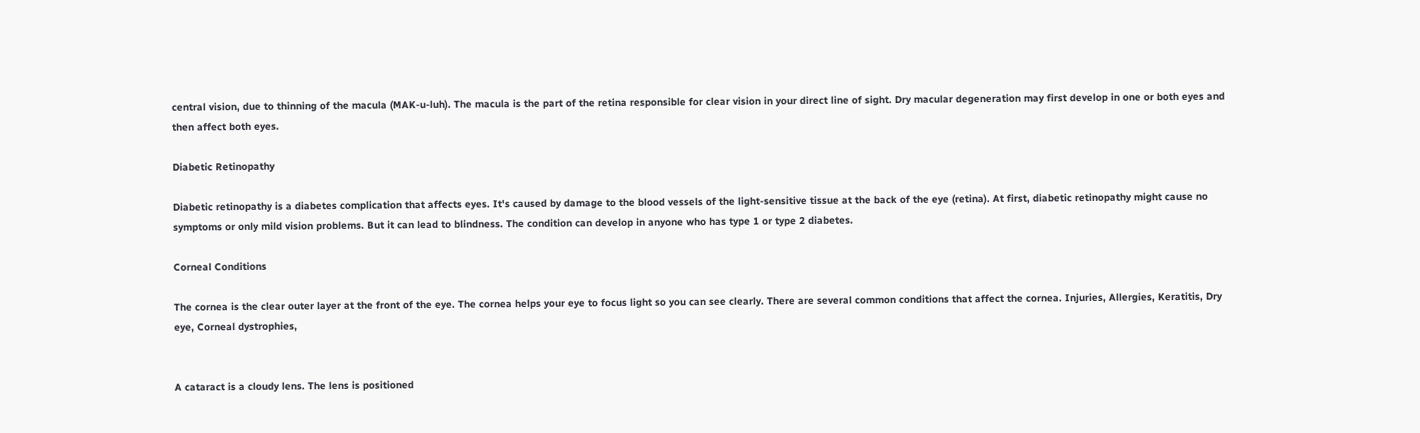central vision, due to thinning of the macula (MAK-u-luh). The macula is the part of the retina responsible for clear vision in your direct line of sight. Dry macular degeneration may first develop in one or both eyes and then affect both eyes.

Diabetic Retinopathy

Diabetic retinopathy is a diabetes complication that affects eyes. It's caused by damage to the blood vessels of the light-sensitive tissue at the back of the eye (retina). At first, diabetic retinopathy might cause no symptoms or only mild vision problems. But it can lead to blindness. The condition can develop in anyone who has type 1 or type 2 diabetes.

Corneal Conditions

The cornea is the clear outer layer at the front of the eye. The cornea helps your eye to focus light so you can see clearly. There are several common conditions that affect the cornea. Injuries, Allergies, Keratitis, Dry eye, Corneal dystrophies,


A cataract is a cloudy lens. The lens is positioned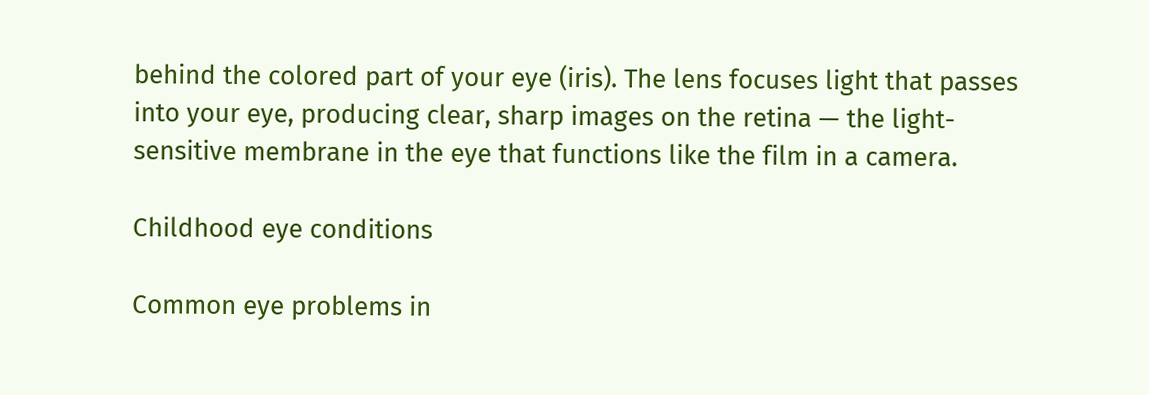behind the colored part of your eye (iris). The lens focuses light that passes into your eye, producing clear, sharp images on the retina — the light-sensitive membrane in the eye that functions like the film in a camera.

Childhood eye conditions

Common eye problems in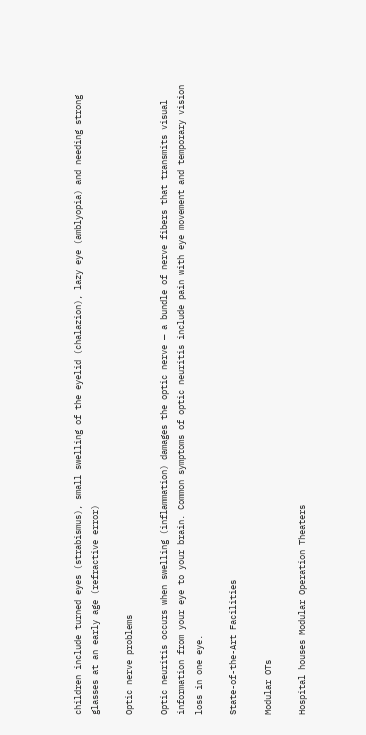children include turned eyes (strabismus), small swelling of the eyelid (chalazion), lazy eye (amblyopia) and needing strong glasses at an early age (refractive error)

Optic nerve problems

Optic neuritis occurs when swelling (inflammation) damages the optic nerve — a bundle of nerve fibers that transmits visual information from your eye to your brain. Common symptoms of optic neuritis include pain with eye movement and temporary vision loss in one eye.

State-of-the-Art Facilities

Modular OTs

Hospital houses Modular Operation Theaters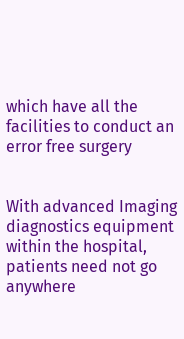which have all the facilities to conduct an error free surgery


With advanced Imaging diagnostics equipment within the hospital, patients need not go anywhere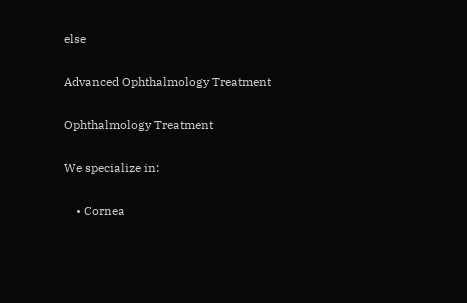else

Advanced Ophthalmology Treatment

Ophthalmology Treatment

We specialize in:

    • Cornea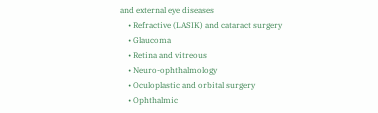and external eye diseases
    • Refractive (LASIK) and cataract surgery
    • Glaucoma
    • Retina and vitreous
    • Neuro-ophthalmology
    • Oculoplastic and orbital surgery
    • Ophthalmic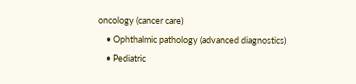oncology (cancer care)
    • Ophthalmic pathology (advanced diagnostics)
    • Pediatric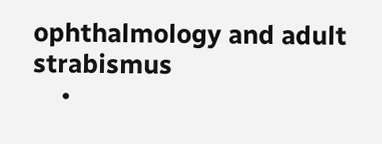ophthalmology and adult strabismus
    •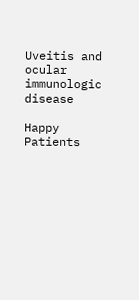Uveitis and ocular immunologic disease

Happy Patients